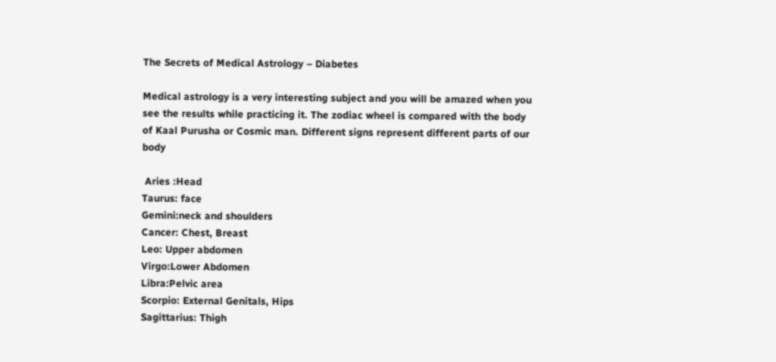The Secrets of Medical Astrology – Diabetes

Medical astrology is a very interesting subject and you will be amazed when you see the results while practicing it. The zodiac wheel is compared with the body of Kaal Purusha or Cosmic man. Different signs represent different parts of our body

 Aries :Head
Taurus: face
Gemini:neck and shoulders
Cancer: Chest, Breast
Leo: Upper abdomen
Virgo:Lower Abdomen
Libra:Pelvic area
Scorpio: External Genitals, Hips
Sagittarius: Thigh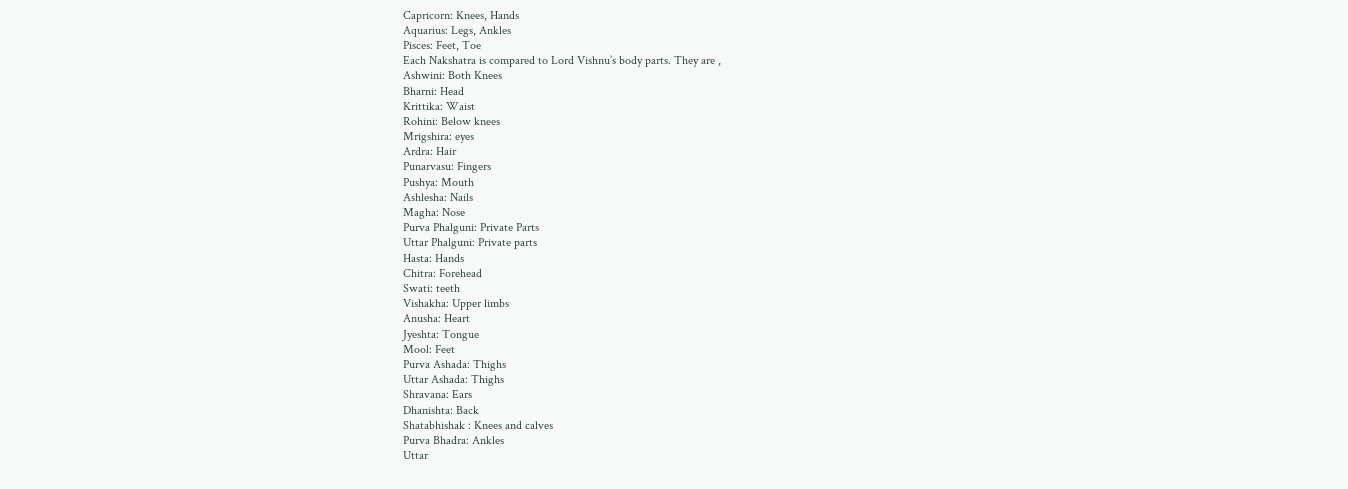Capricorn: Knees, Hands
Aquarius: Legs, Ankles
Pisces: Feet, Toe
Each Nakshatra is compared to Lord Vishnu’s body parts. They are ,
Ashwini: Both Knees
Bharni: Head
Krittika: Waist
Rohini: Below knees
Mrigshira: eyes
Ardra: Hair
Punarvasu: Fingers
Pushya: Mouth
Ashlesha: Nails
Magha: Nose
Purva Phalguni: Private Parts
Uttar Phalguni: Private parts
Hasta: Hands
Chitra: Forehead
Swati: teeth
Vishakha: Upper limbs
Anusha: Heart
Jyeshta: Tongue
Mool: Feet
Purva Ashada: Thighs
Uttar Ashada: Thighs
Shravana: Ears
Dhanishta: Back
Shatabhishak : Knees and calves
Purva Bhadra: Ankles
Uttar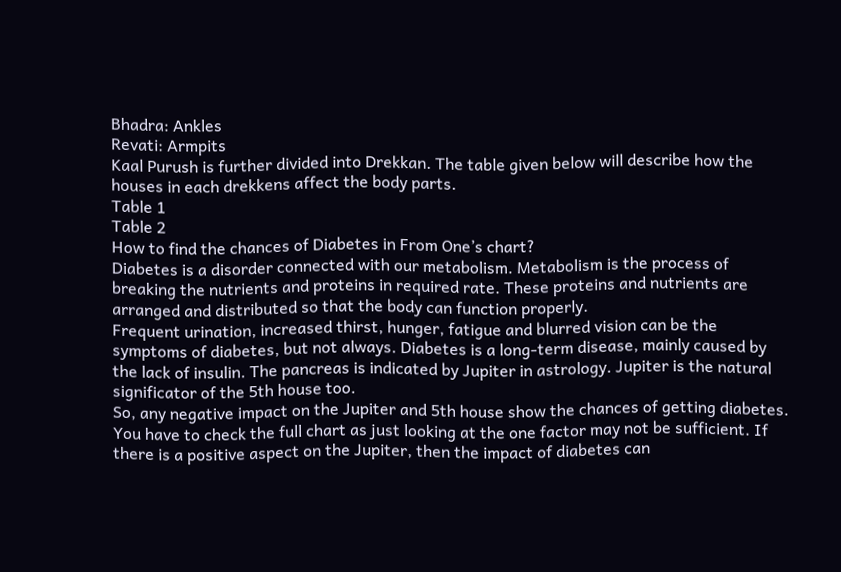Bhadra: Ankles
Revati: Armpits
Kaal Purush is further divided into Drekkan. The table given below will describe how the houses in each drekkens affect the body parts.
Table 1
Table 2
How to find the chances of Diabetes in From One’s chart?
Diabetes is a disorder connected with our metabolism. Metabolism is the process of breaking the nutrients and proteins in required rate. These proteins and nutrients are arranged and distributed so that the body can function properly.
Frequent urination, increased thirst, hunger, fatigue and blurred vision can be the symptoms of diabetes, but not always. Diabetes is a long-term disease, mainly caused by the lack of insulin. The pancreas is indicated by Jupiter in astrology. Jupiter is the natural significator of the 5th house too.
So, any negative impact on the Jupiter and 5th house show the chances of getting diabetes.  You have to check the full chart as just looking at the one factor may not be sufficient. If there is a positive aspect on the Jupiter, then the impact of diabetes can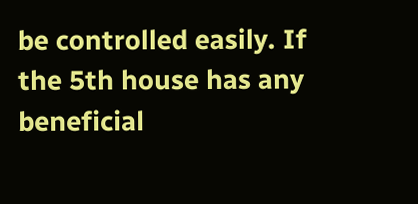be controlled easily. If the 5th house has any beneficial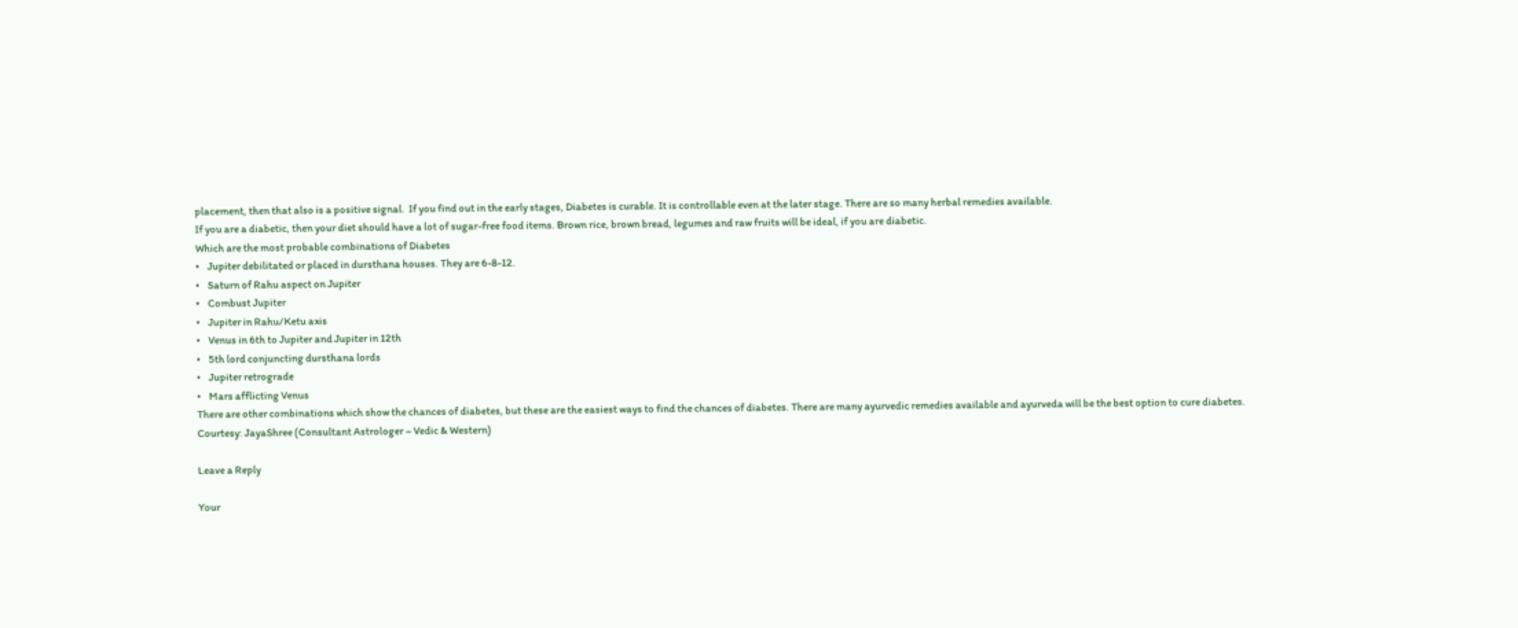placement, then that also is a positive signal.  If you find out in the early stages, Diabetes is curable. It is controllable even at the later stage. There are so many herbal remedies available.
If you are a diabetic, then your diet should have a lot of sugar-free food items. Brown rice, brown bread, legumes and raw fruits will be ideal, if you are diabetic.
Which are the most probable combinations of Diabetes
•    Jupiter debilitated or placed in dursthana houses. They are 6-8-12.
•    Saturn of Rahu aspect on Jupiter
•    Combust Jupiter
•    Jupiter in Rahu/Ketu axis
•    Venus in 6th to Jupiter and Jupiter in 12th
•    5th lord conjuncting dursthana lords
•    Jupiter retrograde
•    Mars afflicting Venus
There are other combinations which show the chances of diabetes, but these are the easiest ways to find the chances of diabetes. There are many ayurvedic remedies available and ayurveda will be the best option to cure diabetes.
Courtesy: JayaShree (Consultant Astrologer – Vedic & Western)

Leave a Reply

Your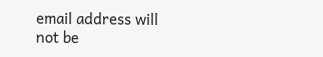email address will not be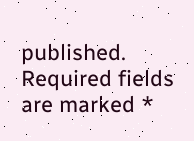published. Required fields are marked *